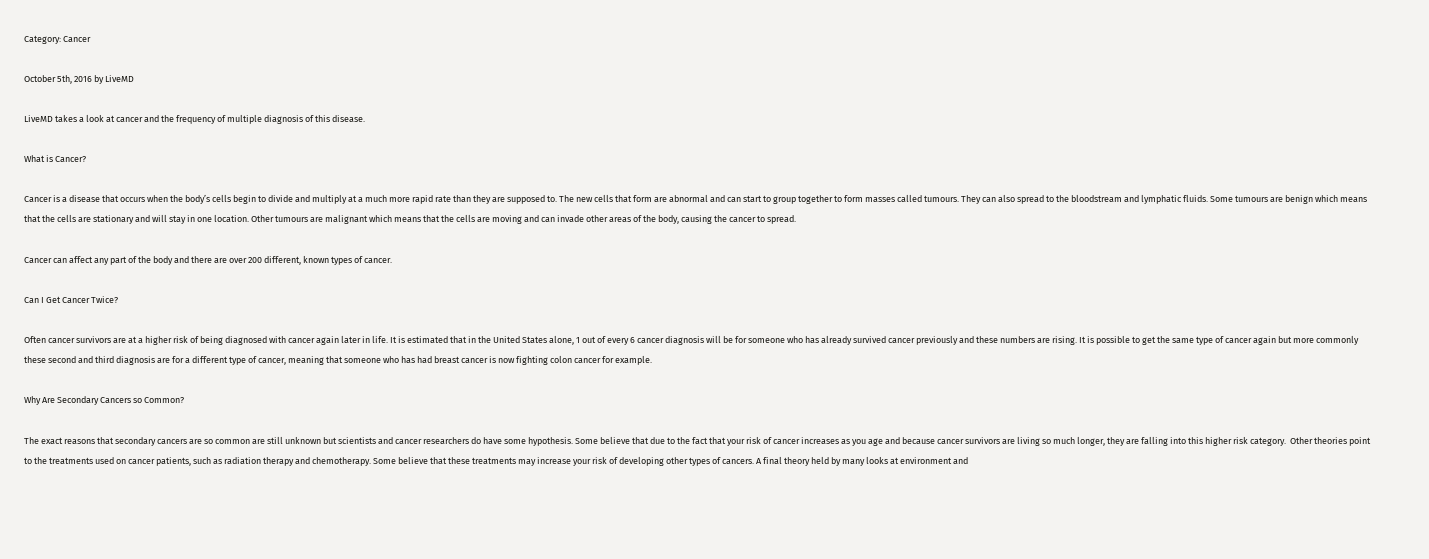Category: Cancer

October 5th, 2016 by LiveMD

LiveMD takes a look at cancer and the frequency of multiple diagnosis of this disease.

What is Cancer?

Cancer is a disease that occurs when the body’s cells begin to divide and multiply at a much more rapid rate than they are supposed to. The new cells that form are abnormal and can start to group together to form masses called tumours. They can also spread to the bloodstream and lymphatic fluids. Some tumours are benign which means that the cells are stationary and will stay in one location. Other tumours are malignant which means that the cells are moving and can invade other areas of the body, causing the cancer to spread.

Cancer can affect any part of the body and there are over 200 different, known types of cancer.

Can I Get Cancer Twice?

Often cancer survivors are at a higher risk of being diagnosed with cancer again later in life. It is estimated that in the United States alone, 1 out of every 6 cancer diagnosis will be for someone who has already survived cancer previously and these numbers are rising. It is possible to get the same type of cancer again but more commonly these second and third diagnosis are for a different type of cancer, meaning that someone who has had breast cancer is now fighting colon cancer for example.

Why Are Secondary Cancers so Common?

The exact reasons that secondary cancers are so common are still unknown but scientists and cancer researchers do have some hypothesis. Some believe that due to the fact that your risk of cancer increases as you age and because cancer survivors are living so much longer, they are falling into this higher risk category.  Other theories point to the treatments used on cancer patients, such as radiation therapy and chemotherapy. Some believe that these treatments may increase your risk of developing other types of cancers. A final theory held by many looks at environment and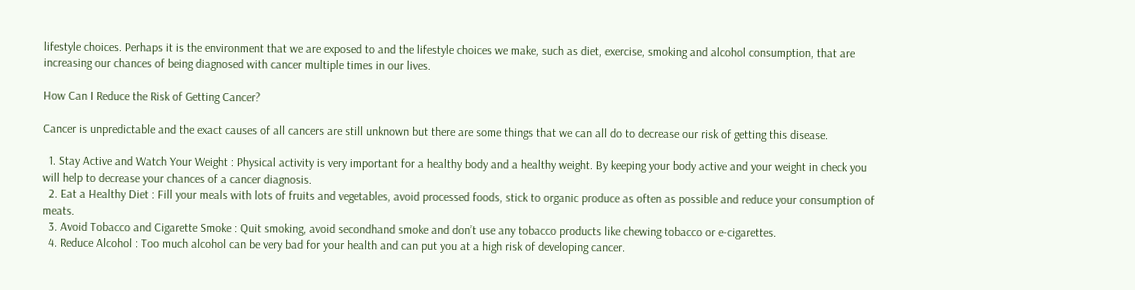lifestyle choices. Perhaps it is the environment that we are exposed to and the lifestyle choices we make, such as diet, exercise, smoking and alcohol consumption, that are increasing our chances of being diagnosed with cancer multiple times in our lives.

How Can I Reduce the Risk of Getting Cancer?

Cancer is unpredictable and the exact causes of all cancers are still unknown but there are some things that we can all do to decrease our risk of getting this disease.

  1. Stay Active and Watch Your Weight : Physical activity is very important for a healthy body and a healthy weight. By keeping your body active and your weight in check you will help to decrease your chances of a cancer diagnosis.
  2. Eat a Healthy Diet : Fill your meals with lots of fruits and vegetables, avoid processed foods, stick to organic produce as often as possible and reduce your consumption of meats.
  3. Avoid Tobacco and Cigarette Smoke : Quit smoking, avoid secondhand smoke and don’t use any tobacco products like chewing tobacco or e-cigarettes.
  4. Reduce Alcohol : Too much alcohol can be very bad for your health and can put you at a high risk of developing cancer.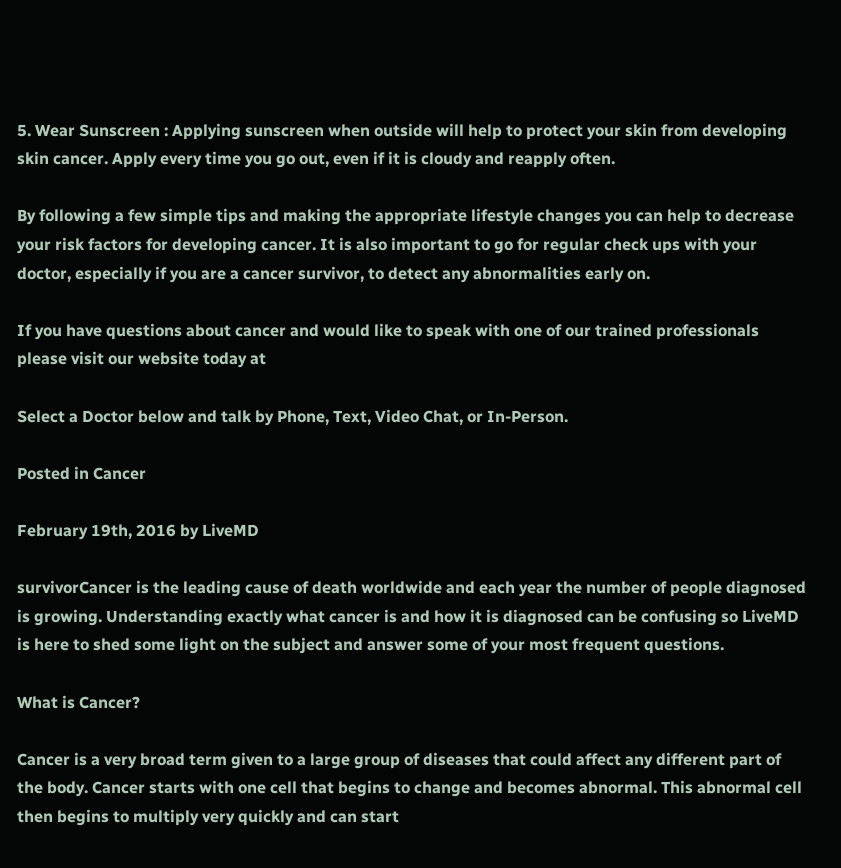5. Wear Sunscreen : Applying sunscreen when outside will help to protect your skin from developing skin cancer. Apply every time you go out, even if it is cloudy and reapply often.

By following a few simple tips and making the appropriate lifestyle changes you can help to decrease your risk factors for developing cancer. It is also important to go for regular check ups with your doctor, especially if you are a cancer survivor, to detect any abnormalities early on.

If you have questions about cancer and would like to speak with one of our trained professionals please visit our website today at

Select a Doctor below and talk by Phone, Text, Video Chat, or In-Person.

Posted in Cancer

February 19th, 2016 by LiveMD

survivorCancer is the leading cause of death worldwide and each year the number of people diagnosed is growing. Understanding exactly what cancer is and how it is diagnosed can be confusing so LiveMD is here to shed some light on the subject and answer some of your most frequent questions.

What is Cancer?

Cancer is a very broad term given to a large group of diseases that could affect any different part of the body. Cancer starts with one cell that begins to change and becomes abnormal. This abnormal cell then begins to multiply very quickly and can start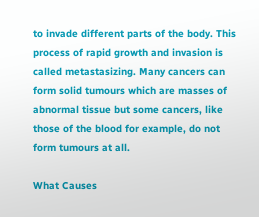to invade different parts of the body. This process of rapid growth and invasion is called metastasizing. Many cancers can form solid tumours which are masses of abnormal tissue but some cancers, like those of the blood for example, do not form tumours at all.

What Causes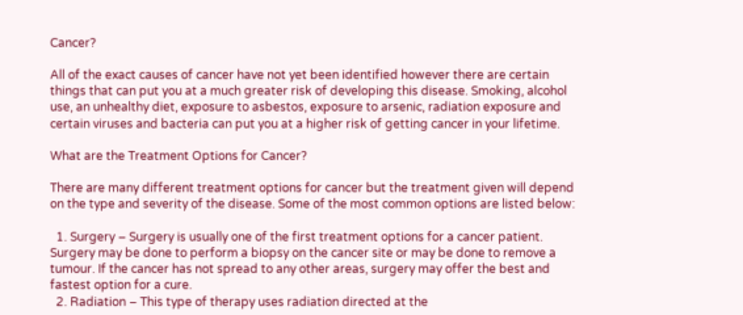Cancer?

All of the exact causes of cancer have not yet been identified however there are certain things that can put you at a much greater risk of developing this disease. Smoking, alcohol use, an unhealthy diet, exposure to asbestos, exposure to arsenic, radiation exposure and certain viruses and bacteria can put you at a higher risk of getting cancer in your lifetime.

What are the Treatment Options for Cancer?

There are many different treatment options for cancer but the treatment given will depend on the type and severity of the disease. Some of the most common options are listed below:

  1. Surgery – Surgery is usually one of the first treatment options for a cancer patient. Surgery may be done to perform a biopsy on the cancer site or may be done to remove a tumour. If the cancer has not spread to any other areas, surgery may offer the best and fastest option for a cure.
  2. Radiation – This type of therapy uses radiation directed at the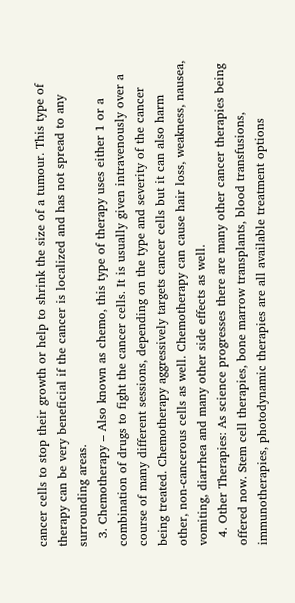cancer cells to stop their growth or help to shrink the size of a tumour. This type of therapy can be very beneficial if the cancer is localized and has not spread to any surrounding areas.
  3. Chemotherapy – Also known as chemo, this type of therapy uses either 1 or a combination of drugs to fight the cancer cells. It is usually given intravenously over a course of many different sessions, depending on the type and severity of the cancer being treated. Chemotherapy aggressively targets cancer cells but it can also harm other, non-cancerous cells as well. Chemotherapy can cause hair loss, weakness, nausea, vomiting, diarrhea and many other side effects as well.
  4. Other Therapies: As science progresses there are many other cancer therapies being offered now. Stem cell therapies, bone marrow transplants, blood transfusions, immunotherapies, photodynamic therapies are all available treatment options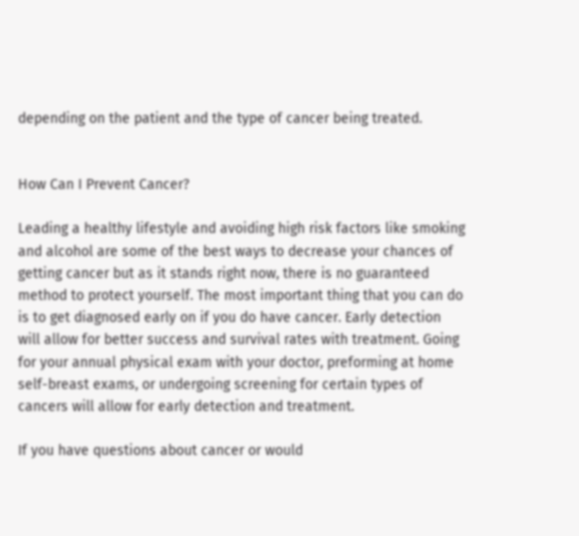depending on the patient and the type of cancer being treated.


How Can I Prevent Cancer?

Leading a healthy lifestyle and avoiding high risk factors like smoking and alcohol are some of the best ways to decrease your chances of getting cancer but as it stands right now, there is no guaranteed method to protect yourself. The most important thing that you can do is to get diagnosed early on if you do have cancer. Early detection will allow for better success and survival rates with treatment. Going for your annual physical exam with your doctor, preforming at home self-breast exams, or undergoing screening for certain types of cancers will allow for early detection and treatment.

If you have questions about cancer or would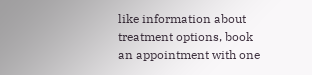like information about treatment options, book an appointment with one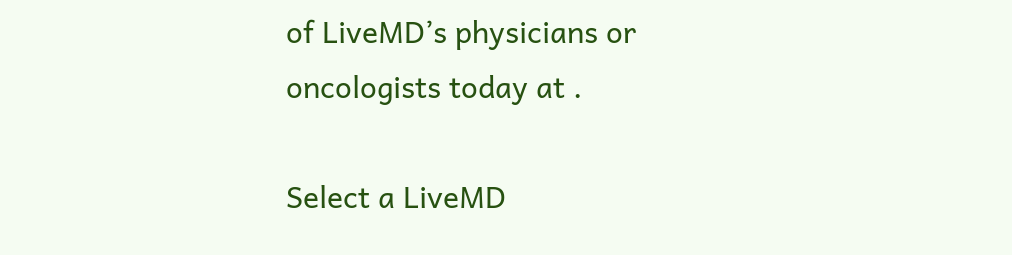of LiveMD’s physicians or oncologists today at .

Select a LiveMD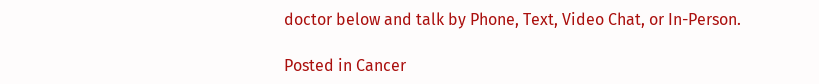doctor below and talk by Phone, Text, Video Chat, or In-Person.

Posted in Cancer